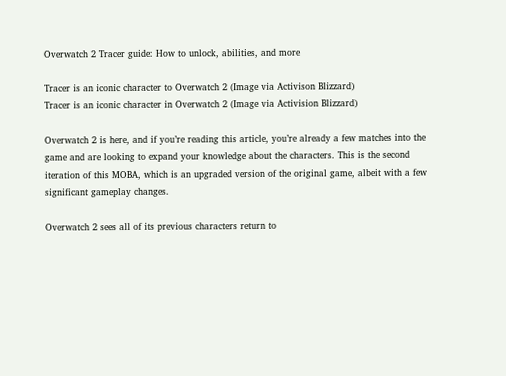Overwatch 2 Tracer guide: How to unlock, abilities, and more

Tracer is an iconic character to Overwatch 2 (Image via Activison Blizzard)
Tracer is an iconic character in Overwatch 2 (Image via Activision Blizzard)

Overwatch 2 is here, and if you’re reading this article, you’re already a few matches into the game and are looking to expand your knowledge about the characters. This is the second iteration of this MOBA, which is an upgraded version of the original game, albeit with a few significant gameplay changes.

Overwatch 2 sees all of its previous characters return to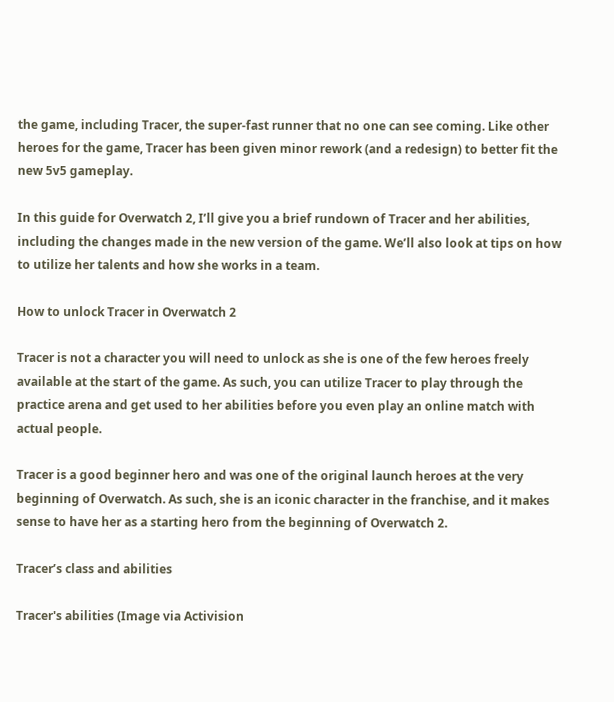the game, including Tracer, the super-fast runner that no one can see coming. Like other heroes for the game, Tracer has been given minor rework (and a redesign) to better fit the new 5v5 gameplay.

In this guide for Overwatch 2, I’ll give you a brief rundown of Tracer and her abilities, including the changes made in the new version of the game. We’ll also look at tips on how to utilize her talents and how she works in a team.

How to unlock Tracer in Overwatch 2

Tracer is not a character you will need to unlock as she is one of the few heroes freely available at the start of the game. As such, you can utilize Tracer to play through the practice arena and get used to her abilities before you even play an online match with actual people.

Tracer is a good beginner hero and was one of the original launch heroes at the very beginning of Overwatch. As such, she is an iconic character in the franchise, and it makes sense to have her as a starting hero from the beginning of Overwatch 2.

Tracer’s class and abilities

Tracer's abilities (Image via Activision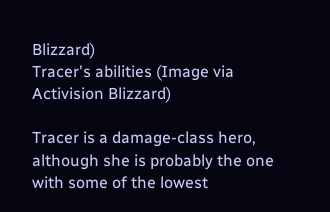Blizzard)
Tracer's abilities (Image via Activision Blizzard)

Tracer is a damage-class hero, although she is probably the one with some of the lowest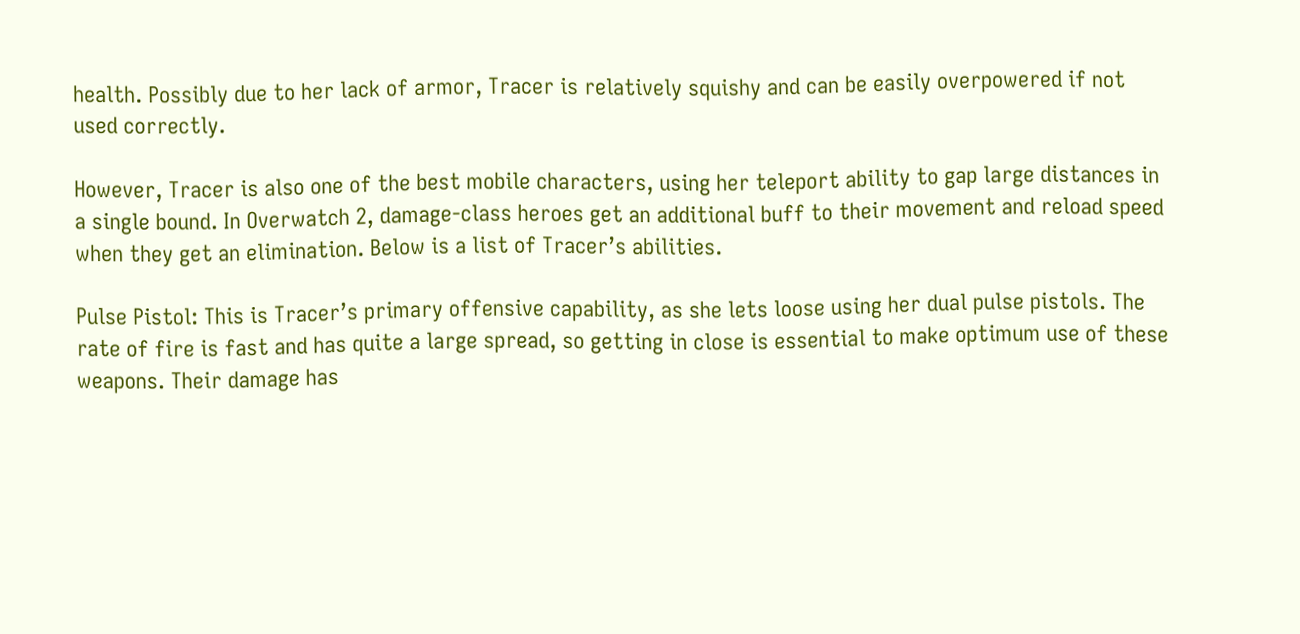health. Possibly due to her lack of armor, Tracer is relatively squishy and can be easily overpowered if not used correctly.

However, Tracer is also one of the best mobile characters, using her teleport ability to gap large distances in a single bound. In Overwatch 2, damage-class heroes get an additional buff to their movement and reload speed when they get an elimination. Below is a list of Tracer’s abilities.

Pulse Pistol: This is Tracer’s primary offensive capability, as she lets loose using her dual pulse pistols. The rate of fire is fast and has quite a large spread, so getting in close is essential to make optimum use of these weapons. Their damage has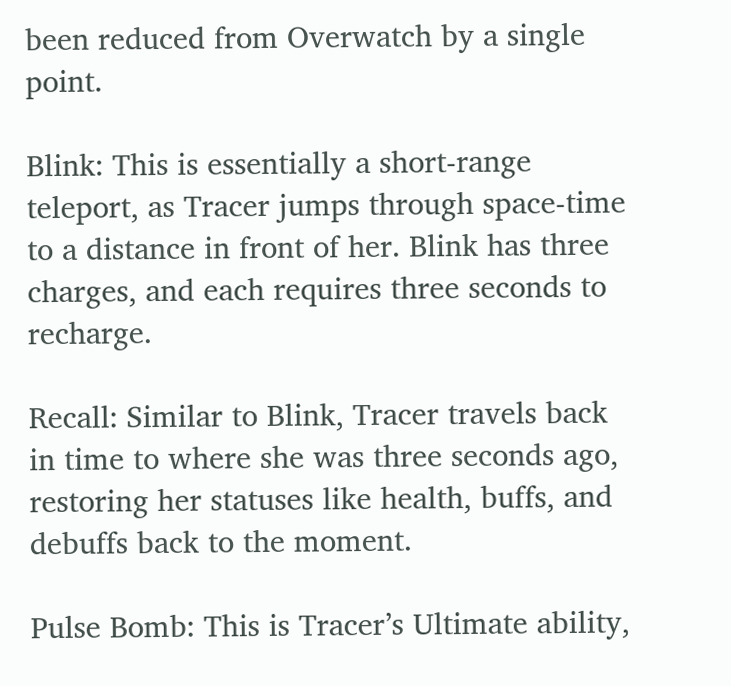been reduced from Overwatch by a single point.

Blink: This is essentially a short-range teleport, as Tracer jumps through space-time to a distance in front of her. Blink has three charges, and each requires three seconds to recharge.

Recall: Similar to Blink, Tracer travels back in time to where she was three seconds ago, restoring her statuses like health, buffs, and debuffs back to the moment.

Pulse Bomb: This is Tracer’s Ultimate ability,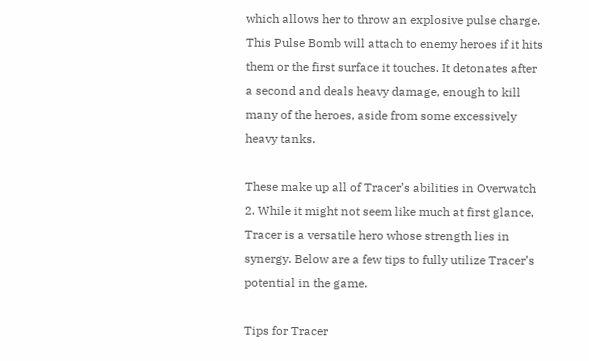which allows her to throw an explosive pulse charge. This Pulse Bomb will attach to enemy heroes if it hits them or the first surface it touches. It detonates after a second and deals heavy damage, enough to kill many of the heroes, aside from some excessively heavy tanks.

These make up all of Tracer’s abilities in Overwatch 2. While it might not seem like much at first glance, Tracer is a versatile hero whose strength lies in synergy. Below are a few tips to fully utilize Tracer’s potential in the game.

Tips for Tracer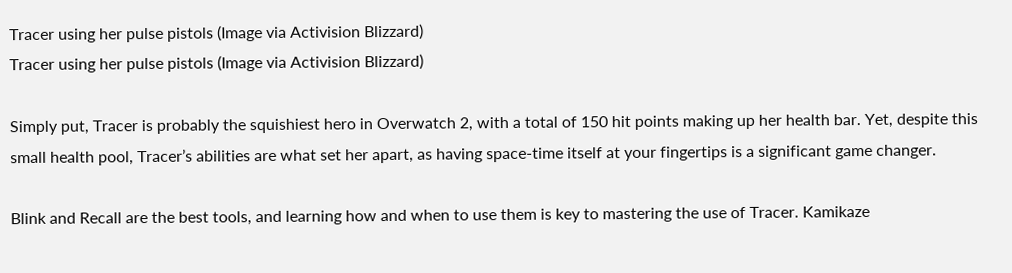Tracer using her pulse pistols (Image via Activision Blizzard)
Tracer using her pulse pistols (Image via Activision Blizzard)

Simply put, Tracer is probably the squishiest hero in Overwatch 2, with a total of 150 hit points making up her health bar. Yet, despite this small health pool, Tracer’s abilities are what set her apart, as having space-time itself at your fingertips is a significant game changer.

Blink and Recall are the best tools, and learning how and when to use them is key to mastering the use of Tracer. Kamikaze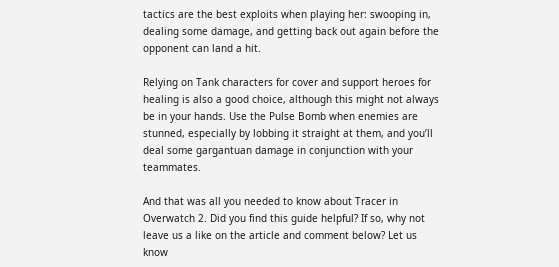tactics are the best exploits when playing her: swooping in, dealing some damage, and getting back out again before the opponent can land a hit.

Relying on Tank characters for cover and support heroes for healing is also a good choice, although this might not always be in your hands. Use the Pulse Bomb when enemies are stunned, especially by lobbing it straight at them, and you’ll deal some gargantuan damage in conjunction with your teammates.

And that was all you needed to know about Tracer in Overwatch 2. Did you find this guide helpful? If so, why not leave us a like on the article and comment below? Let us know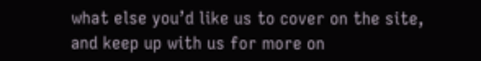what else you’d like us to cover on the site, and keep up with us for more on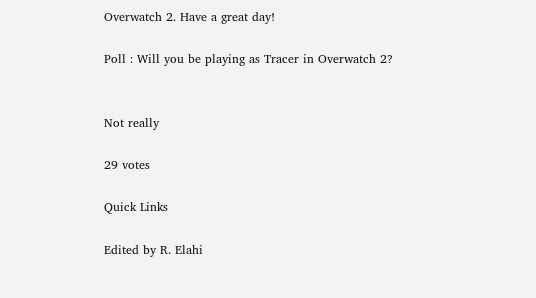Overwatch 2. Have a great day!

Poll : Will you be playing as Tracer in Overwatch 2?


Not really

29 votes

Quick Links

Edited by R. Elahi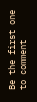Be the first one to comment